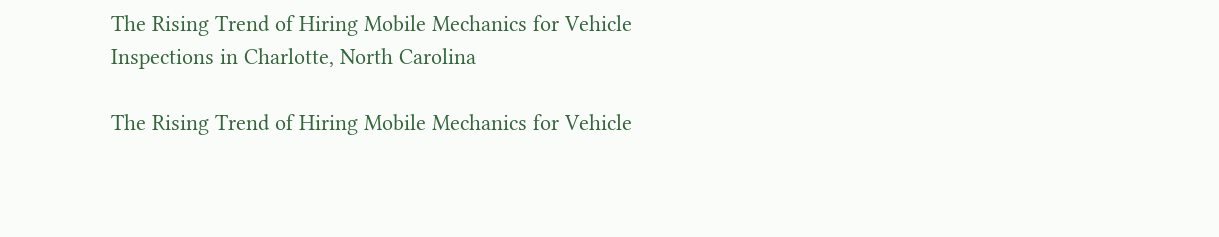The Rising Trend of Hiring Mobile Mechanics for Vehicle Inspections in Charlotte, North Carolina

The Rising Trend of Hiring Mobile Mechanics for Vehicle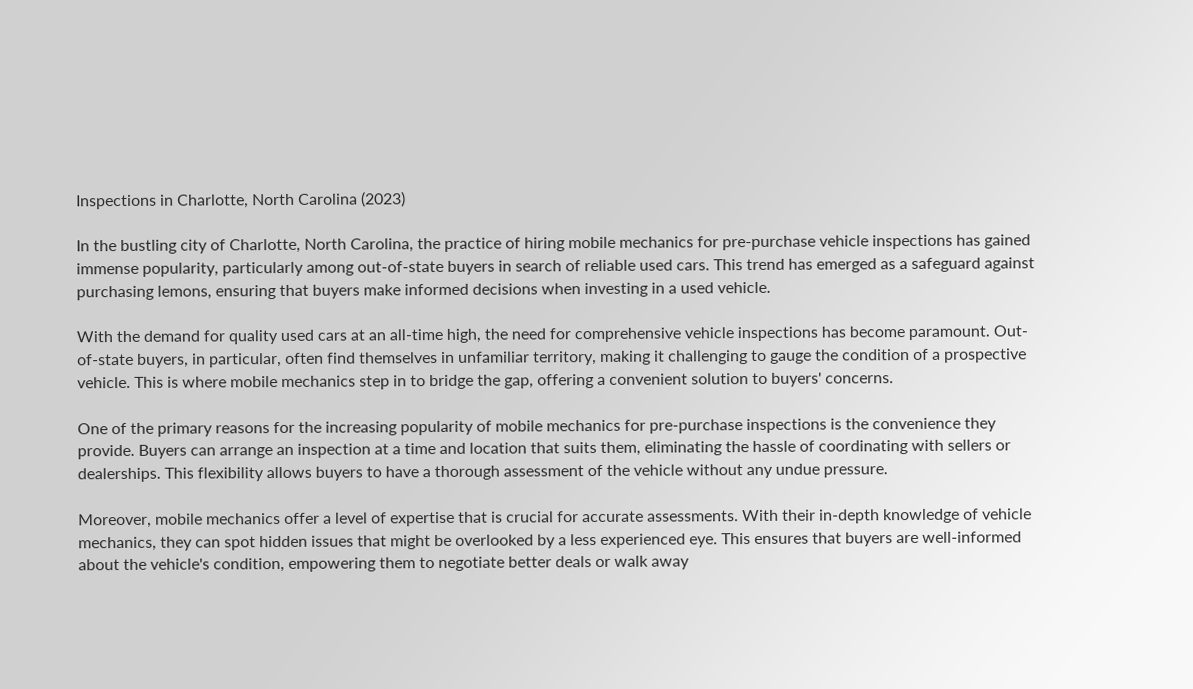Inspections in Charlotte, North Carolina (2023)

In the bustling city of Charlotte, North Carolina, the practice of hiring mobile mechanics for pre-purchase vehicle inspections has gained immense popularity, particularly among out-of-state buyers in search of reliable used cars. This trend has emerged as a safeguard against purchasing lemons, ensuring that buyers make informed decisions when investing in a used vehicle.

With the demand for quality used cars at an all-time high, the need for comprehensive vehicle inspections has become paramount. Out-of-state buyers, in particular, often find themselves in unfamiliar territory, making it challenging to gauge the condition of a prospective vehicle. This is where mobile mechanics step in to bridge the gap, offering a convenient solution to buyers' concerns.

One of the primary reasons for the increasing popularity of mobile mechanics for pre-purchase inspections is the convenience they provide. Buyers can arrange an inspection at a time and location that suits them, eliminating the hassle of coordinating with sellers or dealerships. This flexibility allows buyers to have a thorough assessment of the vehicle without any undue pressure.

Moreover, mobile mechanics offer a level of expertise that is crucial for accurate assessments. With their in-depth knowledge of vehicle mechanics, they can spot hidden issues that might be overlooked by a less experienced eye. This ensures that buyers are well-informed about the vehicle's condition, empowering them to negotiate better deals or walk away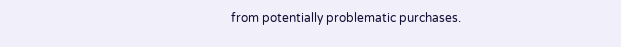from potentially problematic purchases.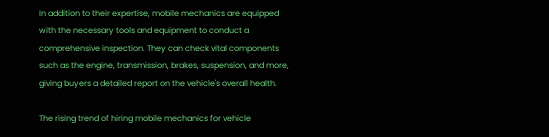In addition to their expertise, mobile mechanics are equipped with the necessary tools and equipment to conduct a comprehensive inspection. They can check vital components such as the engine, transmission, brakes, suspension, and more, giving buyers a detailed report on the vehicle's overall health.

The rising trend of hiring mobile mechanics for vehicle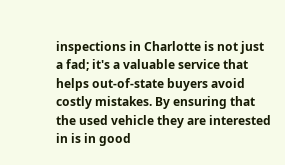inspections in Charlotte is not just a fad; it's a valuable service that helps out-of-state buyers avoid costly mistakes. By ensuring that the used vehicle they are interested in is in good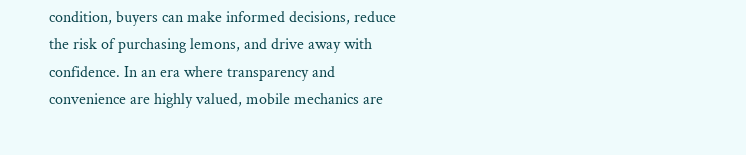condition, buyers can make informed decisions, reduce the risk of purchasing lemons, and drive away with confidence. In an era where transparency and convenience are highly valued, mobile mechanics are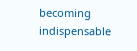becoming indispensable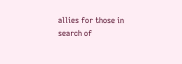allies for those in search of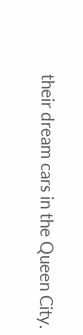their dream cars in the Queen City.